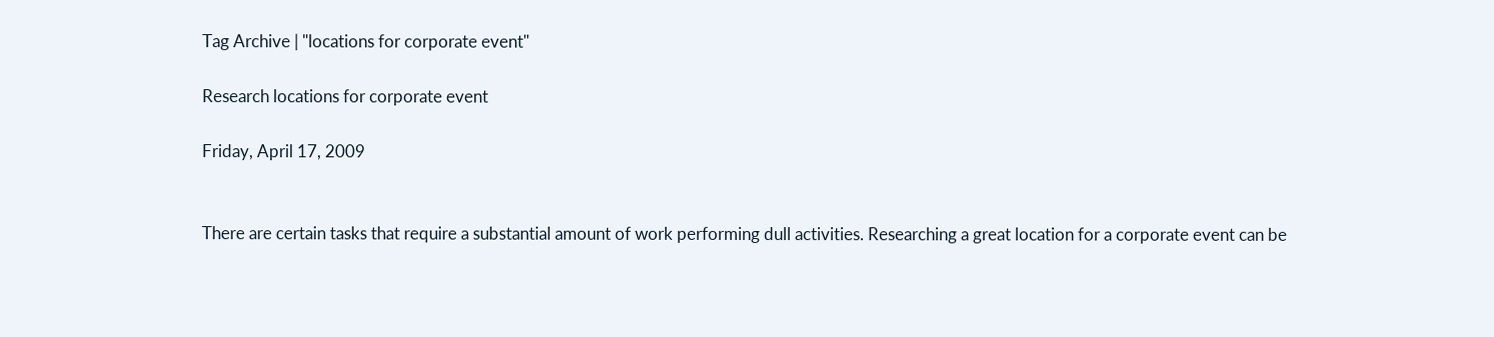Tag Archive | "locations for corporate event"

Research locations for corporate event

Friday, April 17, 2009


There are certain tasks that require a substantial amount of work performing dull activities. Researching a great location for a corporate event can be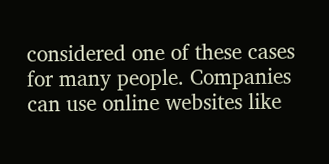considered one of these cases for many people. Companies can use online websites like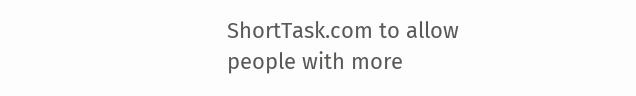ShortTask.com to allow people with more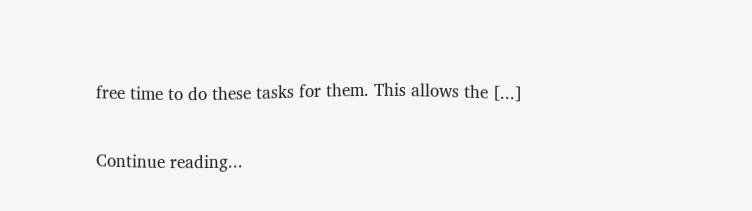free time to do these tasks for them. This allows the [...]

Continue reading...